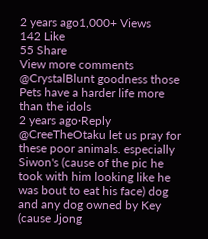2 years ago1,000+ Views
142 Like
55 Share
View more comments
@CrystalBlunt goodness those Pets have a harder life more than the idols
2 years ago·Reply
@CreeTheOtaku let us pray for these poor animals. especially Siwon's (cause of the pic he took with him looking like he was bout to eat his face) dog and any dog owned by Key (cause Jjong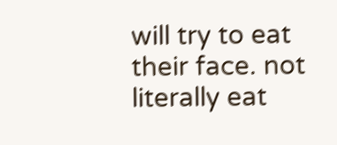will try to eat their face. not literally eat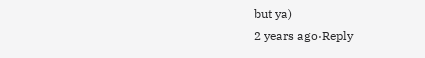but ya)
2 years ago·Reply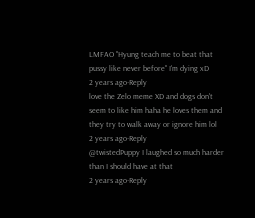LMFAO "Hyung teach me to beat that pussy like never before" I'm dying xD
2 years ago·Reply
love the Zelo meme XD and dogs don't seem to like him haha he loves them and they try to walk away or ignore him lol
2 years ago·Reply
@twistedPuppy I laughed so much harder than I should have at that
2 years ago·Reply